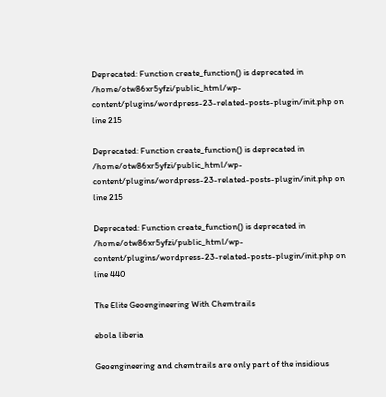Deprecated: Function create_function() is deprecated in /home/otw86xr5yfzi/public_html/wp-content/plugins/wordpress-23-related-posts-plugin/init.php on line 215

Deprecated: Function create_function() is deprecated in /home/otw86xr5yfzi/public_html/wp-content/plugins/wordpress-23-related-posts-plugin/init.php on line 215

Deprecated: Function create_function() is deprecated in /home/otw86xr5yfzi/public_html/wp-content/plugins/wordpress-23-related-posts-plugin/init.php on line 440

The Elite Geoengineering With Chemtrails

ebola liberia

Geoengineering and chemtrails are only part of the insidious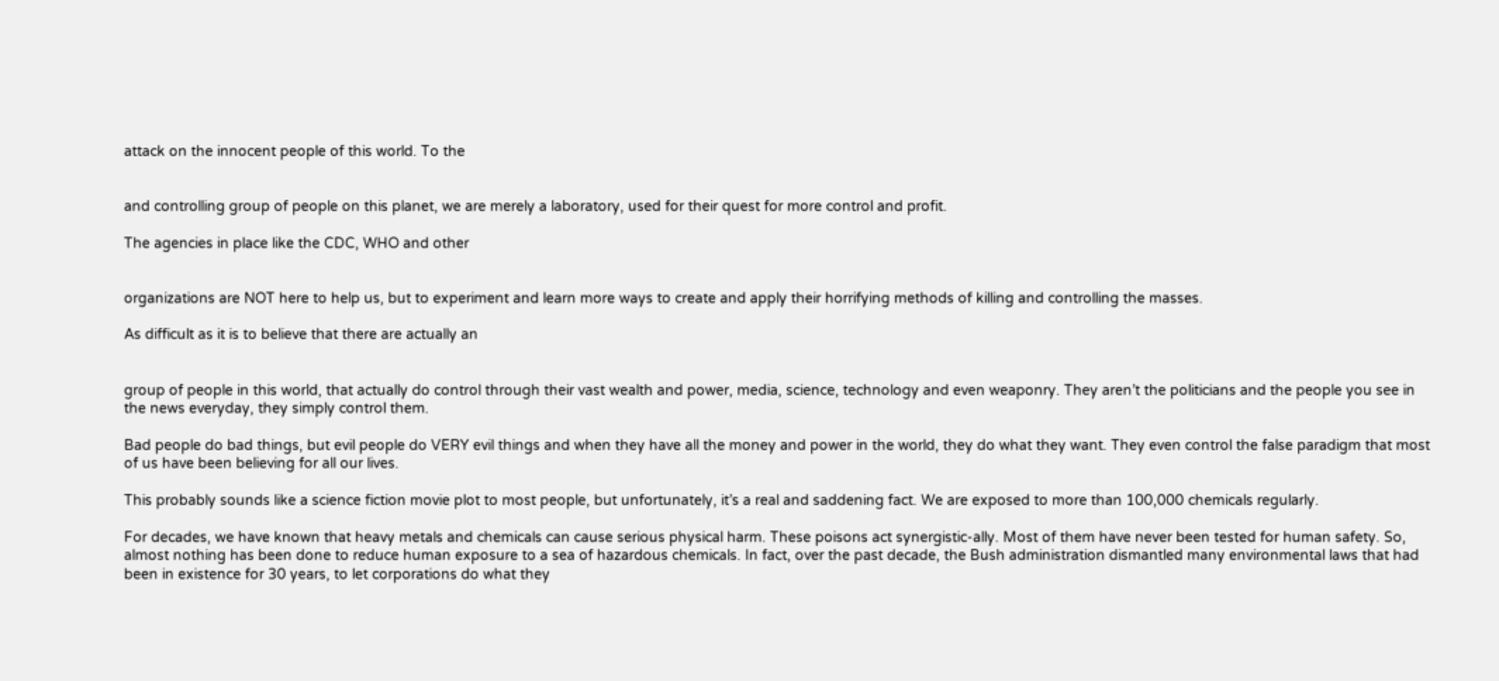attack on the innocent people of this world. To the


and controlling group of people on this planet, we are merely a laboratory, used for their quest for more control and profit.

The agencies in place like the CDC, WHO and other


organizations are NOT here to help us, but to experiment and learn more ways to create and apply their horrifying methods of killing and controlling the masses.

As difficult as it is to believe that there are actually an


group of people in this world, that actually do control through their vast wealth and power, media, science, technology and even weaponry. They aren’t the politicians and the people you see in the news everyday, they simply control them.

Bad people do bad things, but evil people do VERY evil things and when they have all the money and power in the world, they do what they want. They even control the false paradigm that most of us have been believing for all our lives.

This probably sounds like a science fiction movie plot to most people, but unfortunately, it’s a real and saddening fact. We are exposed to more than 100,000 chemicals regularly.

For decades, we have known that heavy metals and chemicals can cause serious physical harm. These poisons act synergistic-ally. Most of them have never been tested for human safety. So, almost nothing has been done to reduce human exposure to a sea of hazardous chemicals. In fact, over the past decade, the Bush administration dismantled many environmental laws that had been in existence for 30 years, to let corporations do what they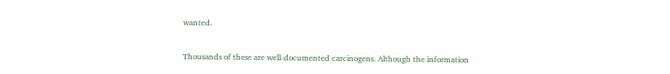wanted.


Thousands of these are well-documented carcinogens. Although the information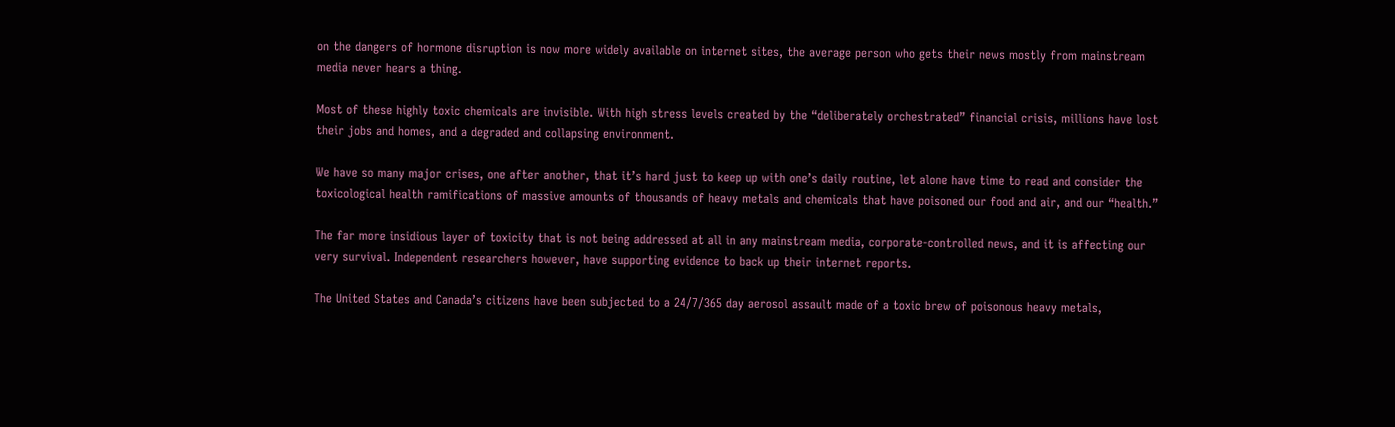on the dangers of hormone disruption is now more widely available on internet sites, the average person who gets their news mostly from mainstream media never hears a thing.

Most of these highly toxic chemicals are invisible. With high stress levels created by the “deliberately orchestrated” financial crisis, millions have lost their jobs and homes, and a degraded and collapsing environment.

We have so many major crises, one after another, that it’s hard just to keep up with one’s daily routine, let alone have time to read and consider the toxicological health ramifications of massive amounts of thousands of heavy metals and chemicals that have poisoned our food and air, and our “health.”

The far more insidious layer of toxicity that is not being addressed at all in any mainstream media, corporate-controlled news, and it is affecting our very survival. Independent researchers however, have supporting evidence to back up their internet reports.

The United States and Canada’s citizens have been subjected to a 24/7/365 day aerosol assault made of a toxic brew of poisonous heavy metals,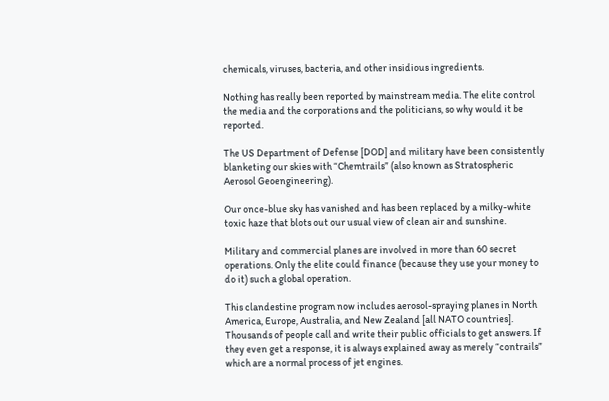chemicals, viruses, bacteria, and other insidious ingredients.

Nothing has really been reported by mainstream media. The elite control the media and the corporations and the politicians, so why would it be reported.

The US Department of Defense [DOD] and military have been consistently blanketing our skies with “Chemtrails” (also known as Stratospheric Aerosol Geoengineering).

Our once-blue sky has vanished and has been replaced by a milky-white toxic haze that blots out our usual view of clean air and sunshine.

Military and commercial planes are involved in more than 60 secret operations. Only the elite could finance (because they use your money to do it) such a global operation.

This clandestine program now includes aerosol-spraying planes in North America, Europe, Australia, and New Zealand [all NATO countries]. Thousands of people call and write their public officials to get answers. If they even get a response, it is always explained away as merely “contrails” which are a normal process of jet engines.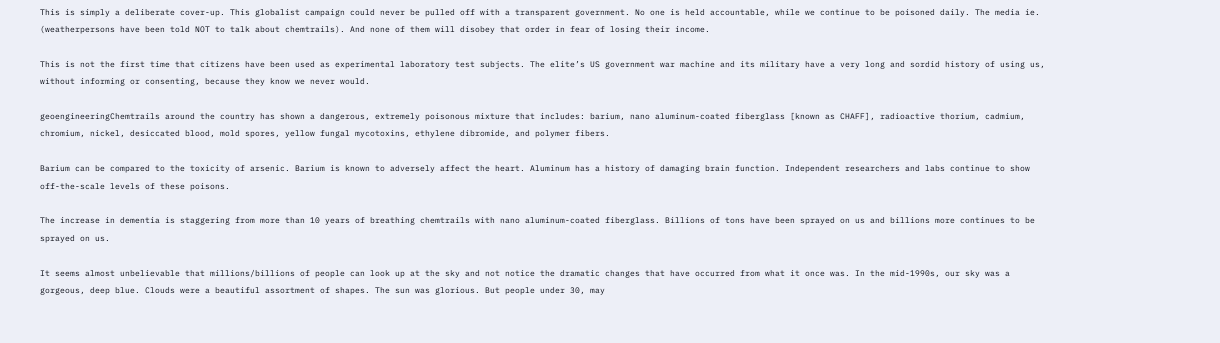This is simply a deliberate cover-up. This globalist campaign could never be pulled off with a transparent government. No one is held accountable, while we continue to be poisoned daily. The media ie. (weatherpersons have been told NOT to talk about chemtrails). And none of them will disobey that order in fear of losing their income.

This is not the first time that citizens have been used as experimental laboratory test subjects. The elite’s US government war machine and its military have a very long and sordid history of using us, without informing or consenting, because they know we never would.

geoengineeringChemtrails around the country has shown a dangerous, extremely poisonous mixture that includes: barium, nano aluminum-coated fiberglass [known as CHAFF], radioactive thorium, cadmium, chromium, nickel, desiccated blood, mold spores, yellow fungal mycotoxins, ethylene dibromide, and polymer fibers.

Barium can be compared to the toxicity of arsenic. Barium is known to adversely affect the heart. Aluminum has a history of damaging brain function. Independent researchers and labs continue to show off-the-scale levels of these poisons.

The increase in dementia is staggering from more than 10 years of breathing chemtrails with nano aluminum-coated fiberglass. Billions of tons have been sprayed on us and billions more continues to be sprayed on us.

It seems almost unbelievable that millions/billions of people can look up at the sky and not notice the dramatic changes that have occurred from what it once was. In the mid-1990s, our sky was a gorgeous, deep blue. Clouds were a beautiful assortment of shapes. The sun was glorious. But people under 30, may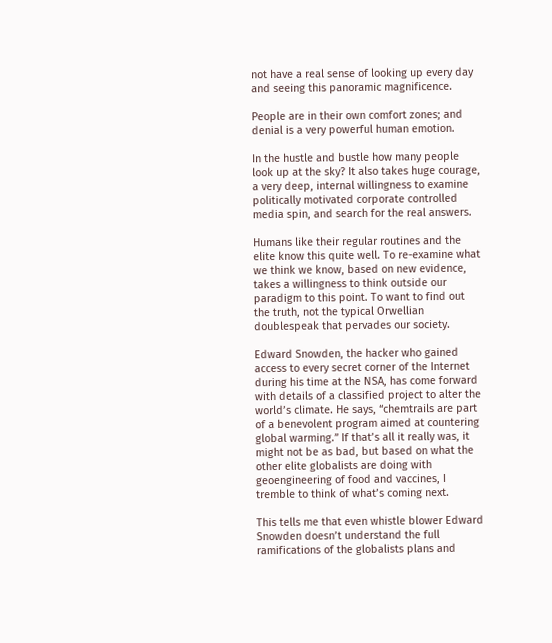not have a real sense of looking up every day and seeing this panoramic magnificence.

People are in their own comfort zones; and denial is a very powerful human emotion.

In the hustle and bustle how many people look up at the sky? It also takes huge courage, a very deep, internal willingness to examine politically motivated corporate controlled media spin, and search for the real answers.

Humans like their regular routines and the elite know this quite well. To re-examine what we think we know, based on new evidence, takes a willingness to think outside our paradigm to this point. To want to find out the truth, not the typical Orwellian doublespeak that pervades our society.

Edward Snowden, the hacker who gained access to every secret corner of the Internet during his time at the NSA, has come forward with details of a classified project to alter the world’s climate. He says, “chemtrails are part of a benevolent program aimed at countering global warming.” If that’s all it really was, it might not be as bad, but based on what the other elite globalists are doing with geoengineering of food and vaccines, I tremble to think of what’s coming next.

This tells me that even whistle blower Edward Snowden doesn’t understand the full ramifications of the globalists plans and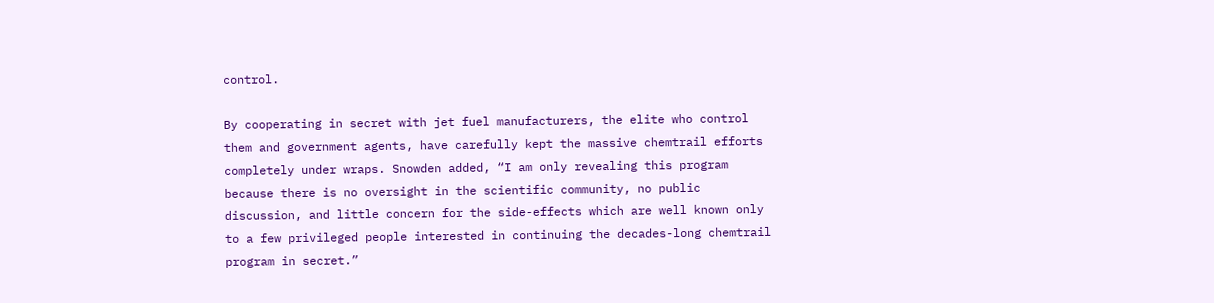control.

By cooperating in secret with jet fuel manufacturers, the elite who control them and government agents, have carefully kept the massive chemtrail efforts completely under wraps. Snowden added, “I am only revealing this program because there is no oversight in the scientific community, no public discussion, and little concern for the side-effects which are well known only to a few privileged people interested in continuing the decades-long chemtrail program in secret.”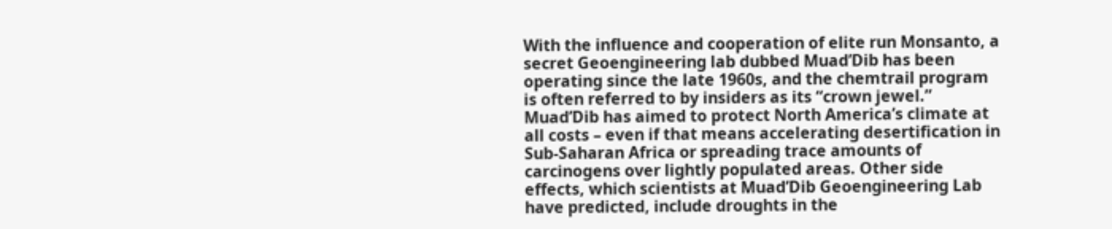With the influence and cooperation of elite run Monsanto, a secret Geoengineering lab dubbed Muad’Dib has been operating since the late 1960s, and the chemtrail program is often referred to by insiders as its “crown jewel.” Muad’Dib has aimed to protect North America’s climate at all costs – even if that means accelerating desertification in Sub-Saharan Africa or spreading trace amounts of carcinogens over lightly populated areas. Other side effects, which scientists at Muad’Dib Geoengineering Lab have predicted, include droughts in the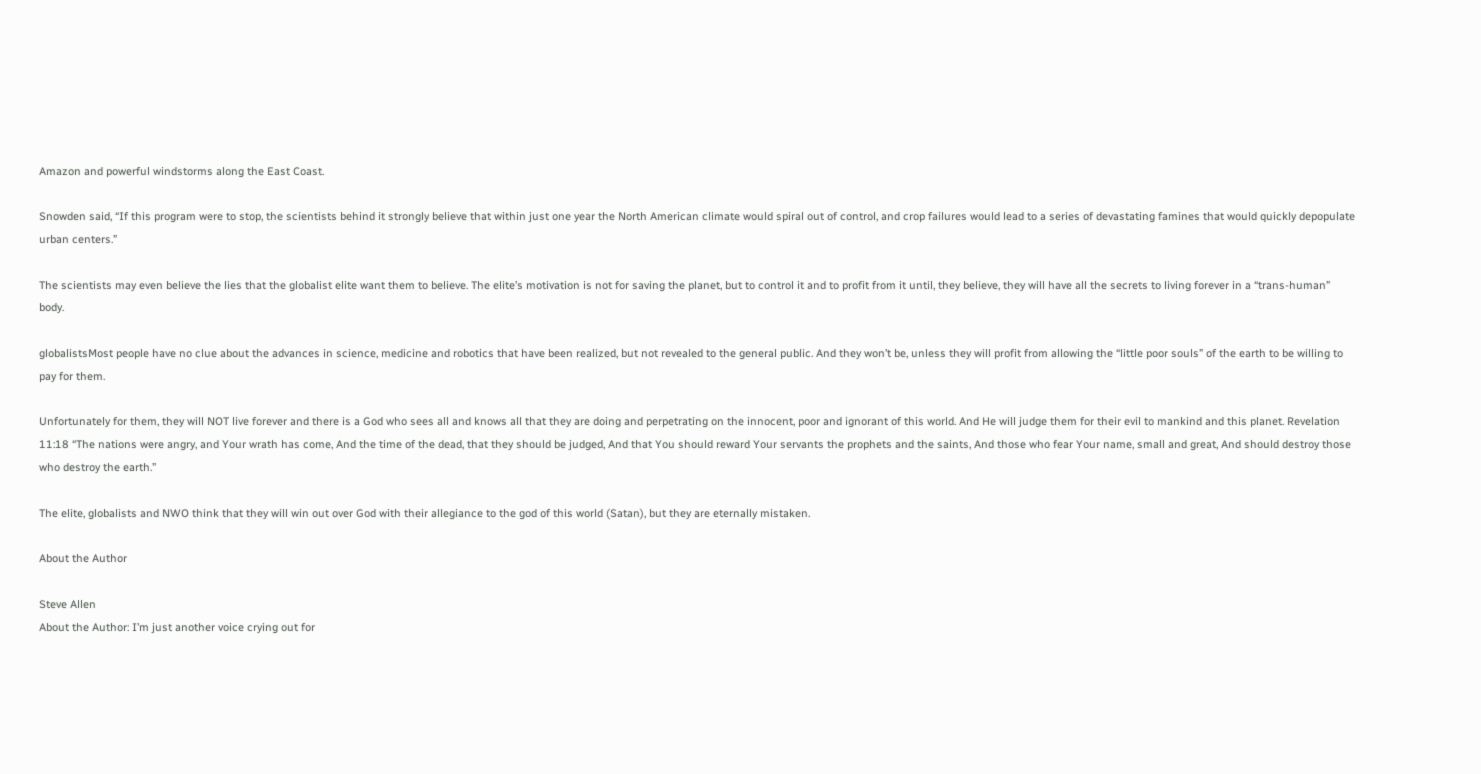Amazon and powerful windstorms along the East Coast.

Snowden said, “If this program were to stop, the scientists behind it strongly believe that within just one year the North American climate would spiral out of control, and crop failures would lead to a series of devastating famines that would quickly depopulate urban centers.”

The scientists may even believe the lies that the globalist elite want them to believe. The elite’s motivation is not for saving the planet, but to control it and to profit from it until, they believe, they will have all the secrets to living forever in a “trans-human” body.

globalistsMost people have no clue about the advances in science, medicine and robotics that have been realized, but not revealed to the general public. And they won’t be, unless they will profit from allowing the “little poor souls” of the earth to be willing to pay for them.

Unfortunately for them, they will NOT live forever and there is a God who sees all and knows all that they are doing and perpetrating on the innocent, poor and ignorant of this world. And He will judge them for their evil to mankind and this planet. Revelation 11:18 “The nations were angry, and Your wrath has come, And the time of the dead, that they should be judged, And that You should reward Your servants the prophets and the saints, And those who fear Your name, small and great, And should destroy those who destroy the earth.”

The elite, globalists and NWO think that they will win out over God with their allegiance to the god of this world (Satan), but they are eternally mistaken.

About the Author

Steve Allen
About the Author: I’m just another voice crying out for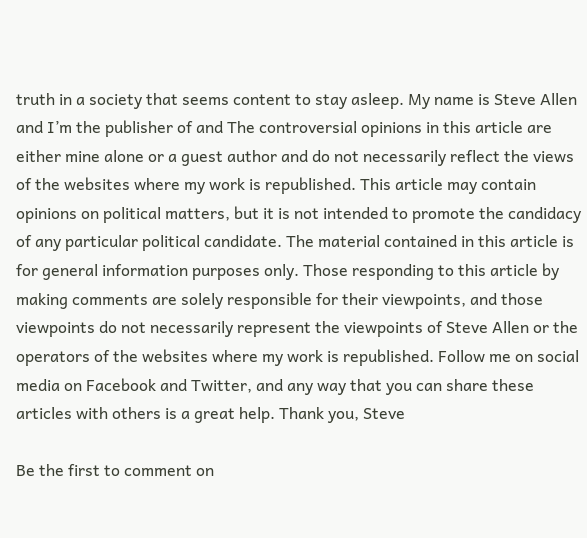truth in a society that seems content to stay asleep. My name is Steve Allen and I’m the publisher of and The controversial opinions in this article are either mine alone or a guest author and do not necessarily reflect the views of the websites where my work is republished. This article may contain opinions on political matters, but it is not intended to promote the candidacy of any particular political candidate. The material contained in this article is for general information purposes only. Those responding to this article by making comments are solely responsible for their viewpoints, and those viewpoints do not necessarily represent the viewpoints of Steve Allen or the operators of the websites where my work is republished. Follow me on social media on Facebook and Twitter, and any way that you can share these articles with others is a great help. Thank you, Steve

Be the first to comment on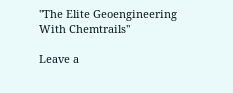"The Elite Geoengineering With Chemtrails"

Leave a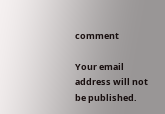comment

Your email address will not be published.